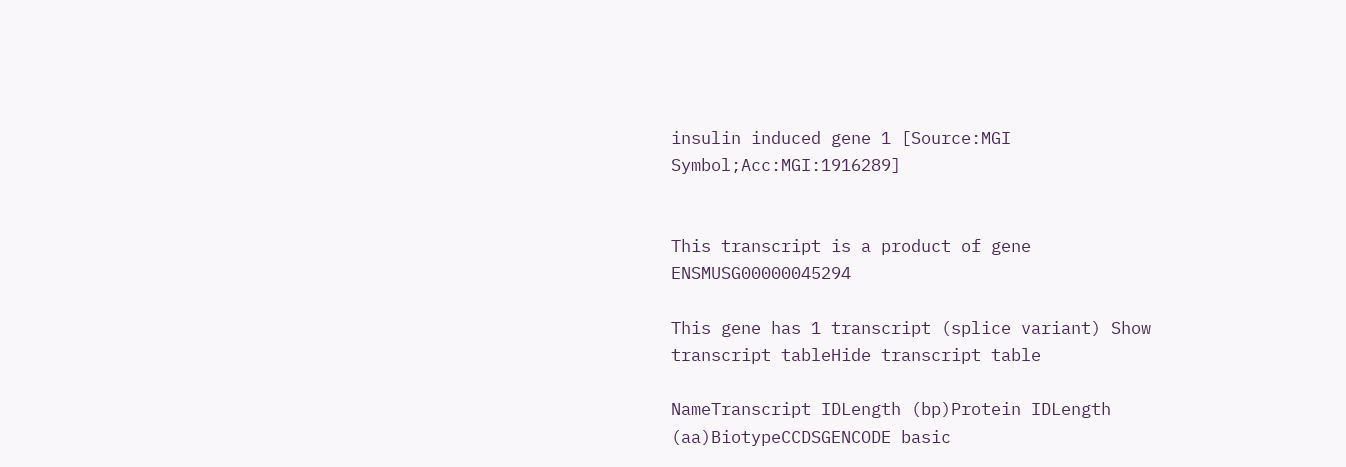insulin induced gene 1 [Source:MGI Symbol;Acc:MGI:1916289]


This transcript is a product of gene ENSMUSG00000045294

This gene has 1 transcript (splice variant) Show transcript tableHide transcript table

NameTranscript IDLength (bp)Protein IDLength (aa)BiotypeCCDSGENCODE basic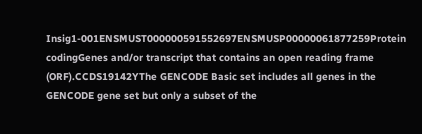Insig1-001ENSMUST000000591552697ENSMUSP00000061877259Protein codingGenes and/or transcript that contains an open reading frame (ORF).CCDS19142YThe GENCODE Basic set includes all genes in the GENCODE gene set but only a subset of the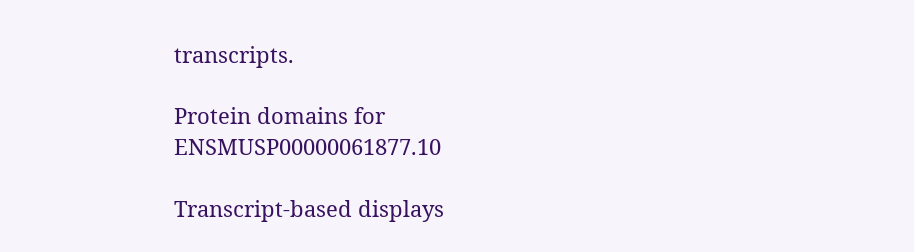transcripts.

Protein domains for ENSMUSP00000061877.10

Transcript-based displays